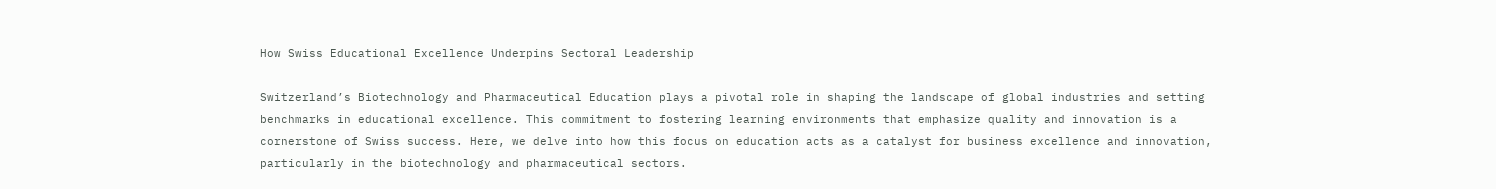How Swiss Educational Excellence Underpins Sectoral Leadership

Switzerland’s Biotechnology and Pharmaceutical Education plays a pivotal role in shaping the landscape of global industries and setting benchmarks in educational excellence. This commitment to fostering learning environments that emphasize quality and innovation is a cornerstone of Swiss success. Here, we delve into how this focus on education acts as a catalyst for business excellence and innovation, particularly in the biotechnology and pharmaceutical sectors.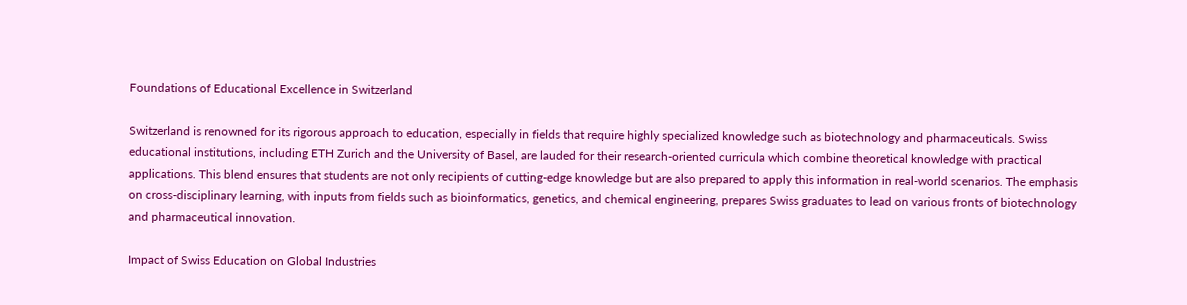Foundations of Educational Excellence in Switzerland

Switzerland is renowned for its rigorous approach to education, especially in fields that require highly specialized knowledge such as biotechnology and pharmaceuticals. Swiss educational institutions, including ETH Zurich and the University of Basel, are lauded for their research-oriented curricula which combine theoretical knowledge with practical applications. This blend ensures that students are not only recipients of cutting-edge knowledge but are also prepared to apply this information in real-world scenarios. The emphasis on cross-disciplinary learning, with inputs from fields such as bioinformatics, genetics, and chemical engineering, prepares Swiss graduates to lead on various fronts of biotechnology and pharmaceutical innovation.

Impact of Swiss Education on Global Industries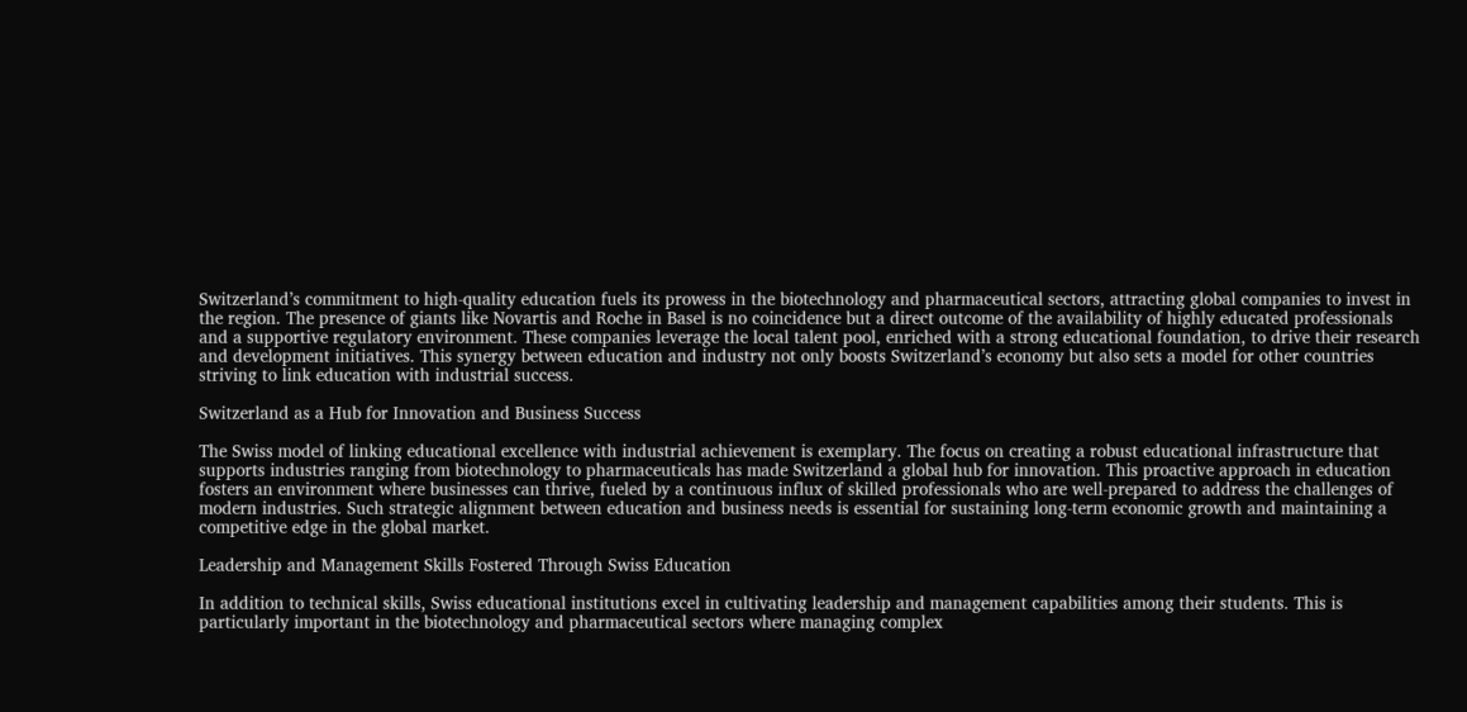Switzerland’s commitment to high-quality education fuels its prowess in the biotechnology and pharmaceutical sectors, attracting global companies to invest in the region. The presence of giants like Novartis and Roche in Basel is no coincidence but a direct outcome of the availability of highly educated professionals and a supportive regulatory environment. These companies leverage the local talent pool, enriched with a strong educational foundation, to drive their research and development initiatives. This synergy between education and industry not only boosts Switzerland’s economy but also sets a model for other countries striving to link education with industrial success.

Switzerland as a Hub for Innovation and Business Success

The Swiss model of linking educational excellence with industrial achievement is exemplary. The focus on creating a robust educational infrastructure that supports industries ranging from biotechnology to pharmaceuticals has made Switzerland a global hub for innovation. This proactive approach in education fosters an environment where businesses can thrive, fueled by a continuous influx of skilled professionals who are well-prepared to address the challenges of modern industries. Such strategic alignment between education and business needs is essential for sustaining long-term economic growth and maintaining a competitive edge in the global market.

Leadership and Management Skills Fostered Through Swiss Education

In addition to technical skills, Swiss educational institutions excel in cultivating leadership and management capabilities among their students. This is particularly important in the biotechnology and pharmaceutical sectors where managing complex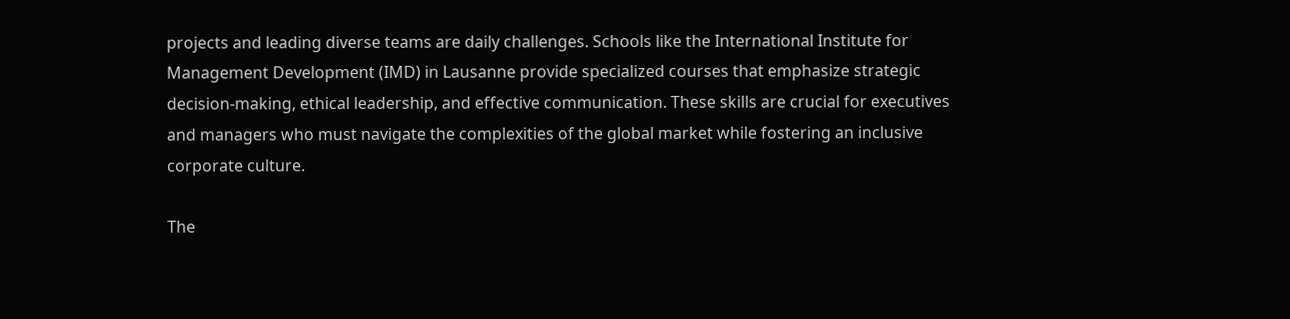projects and leading diverse teams are daily challenges. Schools like the International Institute for Management Development (IMD) in Lausanne provide specialized courses that emphasize strategic decision-making, ethical leadership, and effective communication. These skills are crucial for executives and managers who must navigate the complexities of the global market while fostering an inclusive corporate culture.

The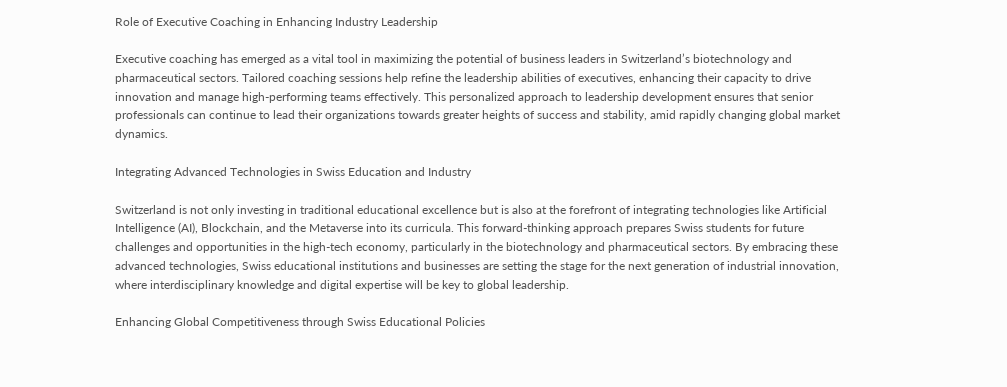Role of Executive Coaching in Enhancing Industry Leadership

Executive coaching has emerged as a vital tool in maximizing the potential of business leaders in Switzerland’s biotechnology and pharmaceutical sectors. Tailored coaching sessions help refine the leadership abilities of executives, enhancing their capacity to drive innovation and manage high-performing teams effectively. This personalized approach to leadership development ensures that senior professionals can continue to lead their organizations towards greater heights of success and stability, amid rapidly changing global market dynamics.

Integrating Advanced Technologies in Swiss Education and Industry

Switzerland is not only investing in traditional educational excellence but is also at the forefront of integrating technologies like Artificial Intelligence (AI), Blockchain, and the Metaverse into its curricula. This forward-thinking approach prepares Swiss students for future challenges and opportunities in the high-tech economy, particularly in the biotechnology and pharmaceutical sectors. By embracing these advanced technologies, Swiss educational institutions and businesses are setting the stage for the next generation of industrial innovation, where interdisciplinary knowledge and digital expertise will be key to global leadership.

Enhancing Global Competitiveness through Swiss Educational Policies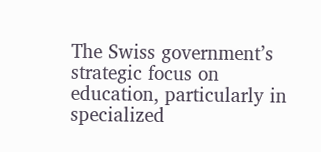The Swiss government’s strategic focus on education, particularly in specialized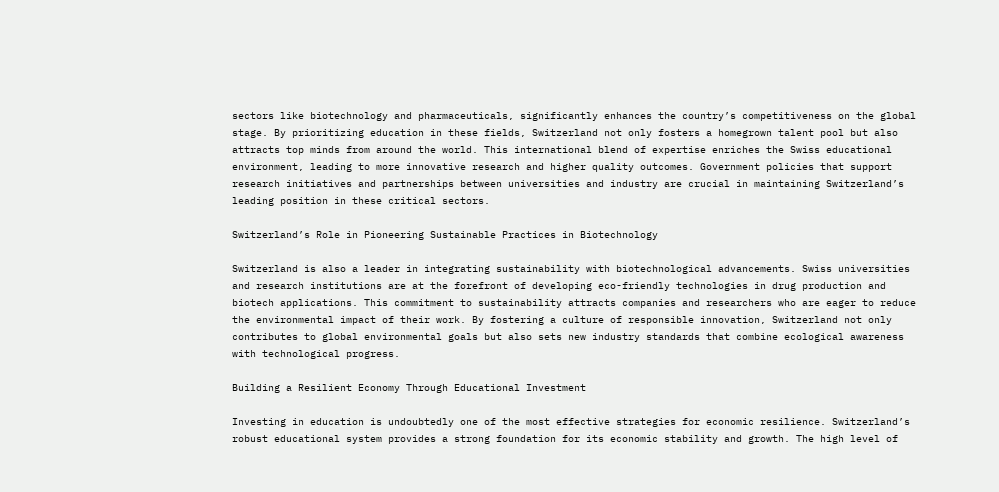sectors like biotechnology and pharmaceuticals, significantly enhances the country’s competitiveness on the global stage. By prioritizing education in these fields, Switzerland not only fosters a homegrown talent pool but also attracts top minds from around the world. This international blend of expertise enriches the Swiss educational environment, leading to more innovative research and higher quality outcomes. Government policies that support research initiatives and partnerships between universities and industry are crucial in maintaining Switzerland’s leading position in these critical sectors.

Switzerland’s Role in Pioneering Sustainable Practices in Biotechnology

Switzerland is also a leader in integrating sustainability with biotechnological advancements. Swiss universities and research institutions are at the forefront of developing eco-friendly technologies in drug production and biotech applications. This commitment to sustainability attracts companies and researchers who are eager to reduce the environmental impact of their work. By fostering a culture of responsible innovation, Switzerland not only contributes to global environmental goals but also sets new industry standards that combine ecological awareness with technological progress.

Building a Resilient Economy Through Educational Investment

Investing in education is undoubtedly one of the most effective strategies for economic resilience. Switzerland’s robust educational system provides a strong foundation for its economic stability and growth. The high level of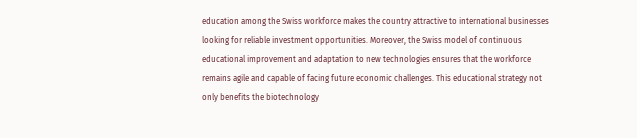education among the Swiss workforce makes the country attractive to international businesses looking for reliable investment opportunities. Moreover, the Swiss model of continuous educational improvement and adaptation to new technologies ensures that the workforce remains agile and capable of facing future economic challenges. This educational strategy not only benefits the biotechnology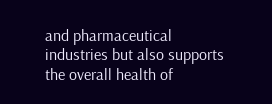and pharmaceutical industries but also supports the overall health of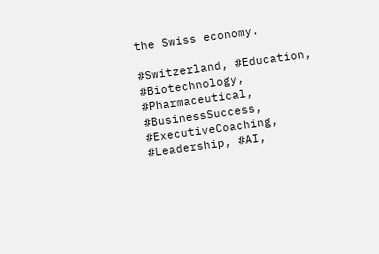the Swiss economy.

#Switzerland, #Education, #Biotechnology, #Pharmaceutical, #BusinessSuccess, #ExecutiveCoaching, #Leadership, #AI,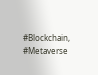#Blockchain, #Metaverse